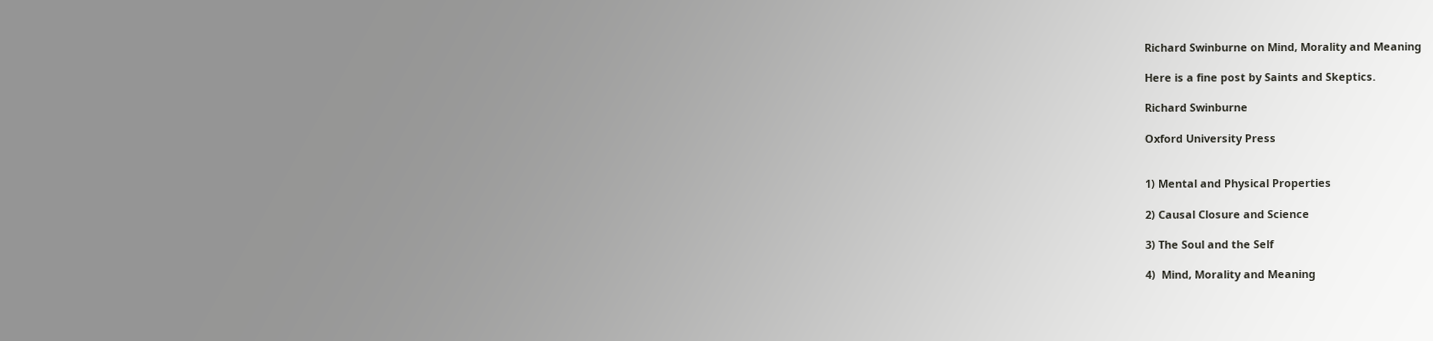Richard Swinburne on Mind, Morality and Meaning

Here is a fine post by Saints and Skeptics.

Richard Swinburne

Oxford University Press


1) Mental and Physical Properties

2) Causal Closure and Science

3) The Soul and the Self

4)  Mind, Morality and Meaning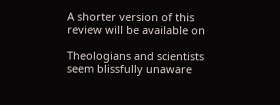A shorter version of this review will be available on

Theologians and scientists seem blissfully unaware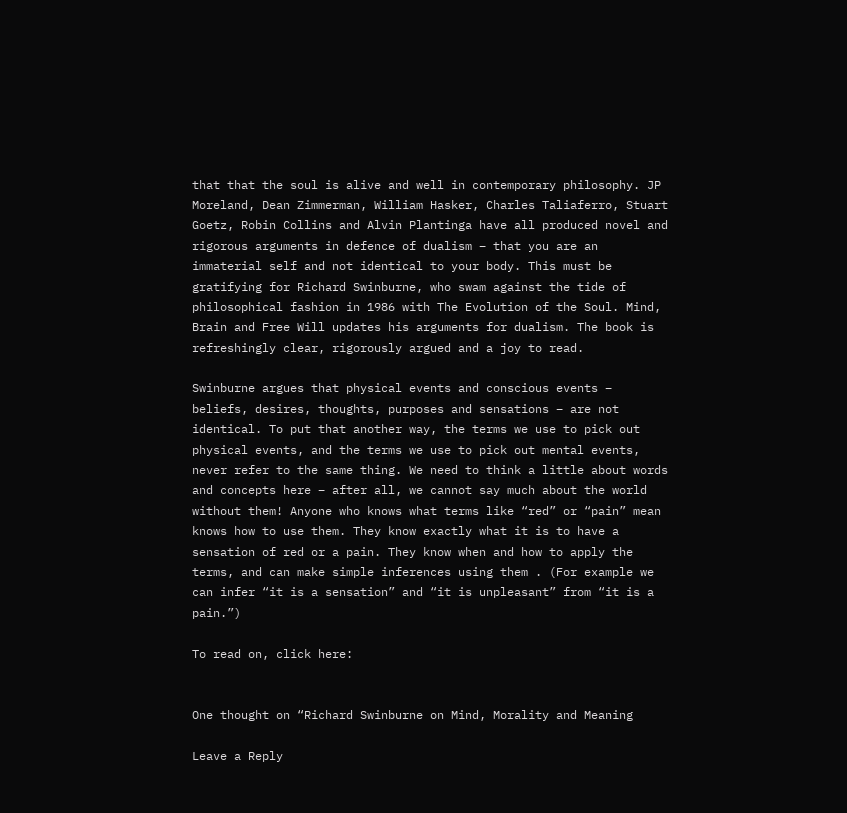that that the soul is alive and well in contemporary philosophy. JP Moreland, Dean Zimmerman, William Hasker, Charles Taliaferro, Stuart Goetz, Robin Collins and Alvin Plantinga have all produced novel and rigorous arguments in defence of dualism – that you are an immaterial self and not identical to your body. This must be gratifying for Richard Swinburne, who swam against the tide of philosophical fashion in 1986 with The Evolution of the Soul. Mind, Brain and Free Will updates his arguments for dualism. The book is refreshingly clear, rigorously argued and a joy to read.

Swinburne argues that physical events and conscious events – beliefs, desires, thoughts, purposes and sensations – are not identical. To put that another way, the terms we use to pick out physical events, and the terms we use to pick out mental events, never refer to the same thing. We need to think a little about words and concepts here – after all, we cannot say much about the world without them! Anyone who knows what terms like “red” or “pain” mean knows how to use them. They know exactly what it is to have a sensation of red or a pain. They know when and how to apply the terms, and can make simple inferences using them . (For example we can infer “it is a sensation” and “it is unpleasant” from “it is a pain.”)

To read on, click here:


One thought on “Richard Swinburne on Mind, Morality and Meaning

Leave a Reply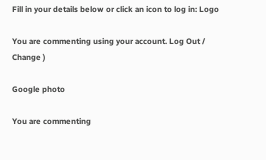Fill in your details below or click an icon to log in: Logo

You are commenting using your account. Log Out /  Change )

Google photo

You are commenting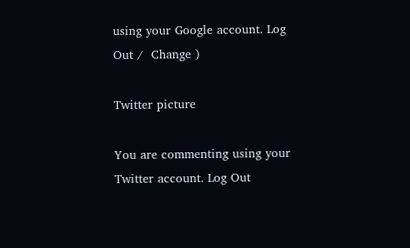using your Google account. Log Out /  Change )

Twitter picture

You are commenting using your Twitter account. Log Out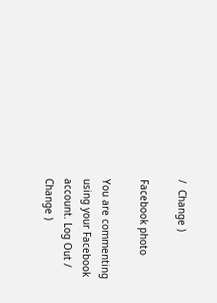/  Change )

Facebook photo

You are commenting using your Facebook account. Log Out /  Change )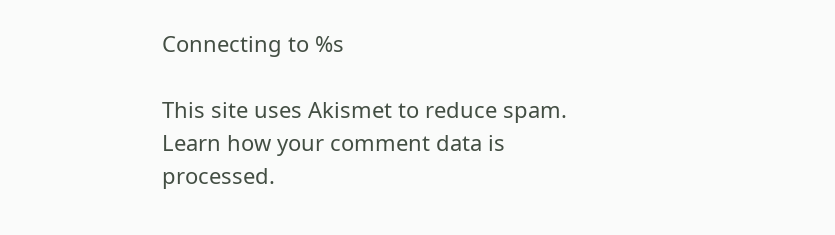Connecting to %s

This site uses Akismet to reduce spam. Learn how your comment data is processed.